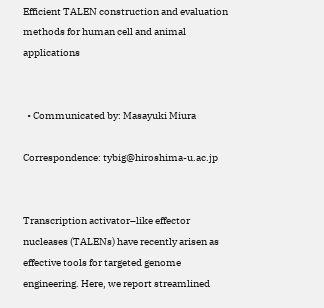Efficient TALEN construction and evaluation methods for human cell and animal applications


  • Communicated by: Masayuki Miura

Correspondence: tybig@hiroshima-u.ac.jp


Transcription activator–like effector nucleases (TALENs) have recently arisen as effective tools for targeted genome engineering. Here, we report streamlined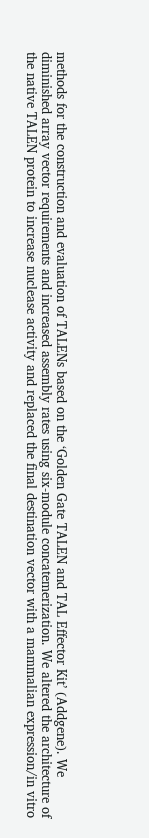methods for the construction and evaluation of TALENs based on the ‘Golden Gate TALEN and TAL Effector Kit’ (Addgene). We diminished array vector requirements and increased assembly rates using six-module concatemerization. We altered the architecture of the native TALEN protein to increase nuclease activity and replaced the final destination vector with a mammalian expression/in vitro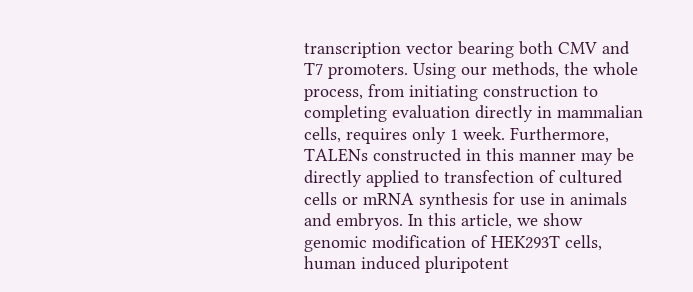transcription vector bearing both CMV and T7 promoters. Using our methods, the whole process, from initiating construction to completing evaluation directly in mammalian cells, requires only 1 week. Furthermore, TALENs constructed in this manner may be directly applied to transfection of cultured cells or mRNA synthesis for use in animals and embryos. In this article, we show genomic modification of HEK293T cells, human induced pluripotent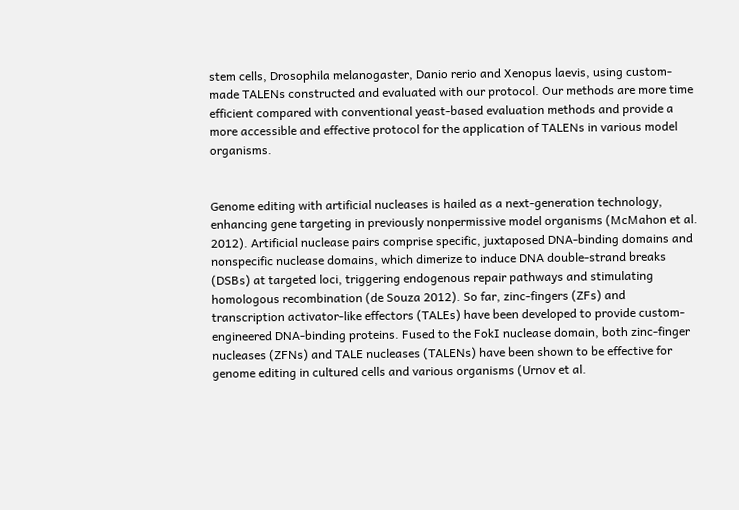stem cells, Drosophila melanogaster, Danio rerio and Xenopus laevis, using custom-made TALENs constructed and evaluated with our protocol. Our methods are more time efficient compared with conventional yeast-based evaluation methods and provide a more accessible and effective protocol for the application of TALENs in various model organisms.


Genome editing with artificial nucleases is hailed as a next-generation technology, enhancing gene targeting in previously nonpermissive model organisms (McMahon et al. 2012). Artificial nuclease pairs comprise specific, juxtaposed DNA-binding domains and nonspecific nuclease domains, which dimerize to induce DNA double-strand breaks (DSBs) at targeted loci, triggering endogenous repair pathways and stimulating homologous recombination (de Souza 2012). So far, zinc-fingers (ZFs) and transcription activator-like effectors (TALEs) have been developed to provide custom-engineered DNA-binding proteins. Fused to the FokI nuclease domain, both zinc-finger nucleases (ZFNs) and TALE nucleases (TALENs) have been shown to be effective for genome editing in cultured cells and various organisms (Urnov et al.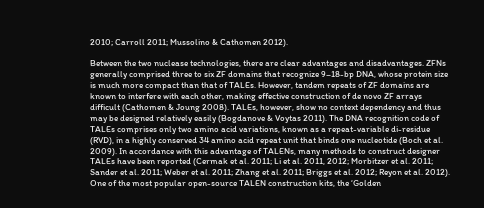2010; Carroll 2011; Mussolino & Cathomen 2012).

Between the two nuclease technologies, there are clear advantages and disadvantages. ZFNs generally comprised three to six ZF domains that recognize 9–18-bp DNA, whose protein size is much more compact than that of TALEs. However, tandem repeats of ZF domains are known to interfere with each other, making effective construction of de novo ZF arrays difficult (Cathomen & Joung 2008). TALEs, however, show no context dependency and thus may be designed relatively easily (Bogdanove & Voytas 2011). The DNA recognition code of TALEs comprises only two amino acid variations, known as a repeat-variable di-residue (RVD), in a highly conserved 34 amino acid repeat unit that binds one nucleotide (Boch et al. 2009). In accordance with this advantage of TALENs, many methods to construct designer TALEs have been reported (Cermak et al. 2011; Li et al. 2011, 2012; Morbitzer et al. 2011; Sander et al. 2011; Weber et al. 2011; Zhang et al. 2011; Briggs et al. 2012; Reyon et al. 2012). One of the most popular open-source TALEN construction kits, the ‘Golden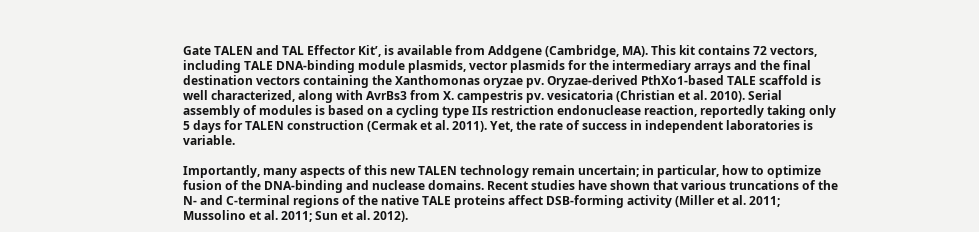Gate TALEN and TAL Effector Kit’, is available from Addgene (Cambridge, MA). This kit contains 72 vectors, including TALE DNA-binding module plasmids, vector plasmids for the intermediary arrays and the final destination vectors containing the Xanthomonas oryzae pv. Oryzae-derived PthXo1-based TALE scaffold is well characterized, along with AvrBs3 from X. campestris pv. vesicatoria (Christian et al. 2010). Serial assembly of modules is based on a cycling type IIs restriction endonuclease reaction, reportedly taking only 5 days for TALEN construction (Cermak et al. 2011). Yet, the rate of success in independent laboratories is variable.

Importantly, many aspects of this new TALEN technology remain uncertain; in particular, how to optimize fusion of the DNA-binding and nuclease domains. Recent studies have shown that various truncations of the N- and C-terminal regions of the native TALE proteins affect DSB-forming activity (Miller et al. 2011; Mussolino et al. 2011; Sun et al. 2012).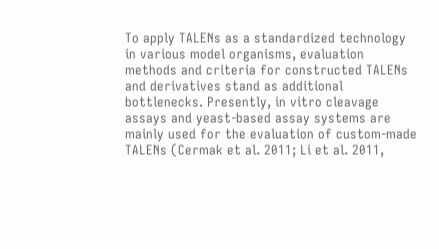To apply TALENs as a standardized technology in various model organisms, evaluation methods and criteria for constructed TALENs and derivatives stand as additional bottlenecks. Presently, in vitro cleavage assays and yeast-based assay systems are mainly used for the evaluation of custom-made TALENs (Cermak et al. 2011; Li et al. 2011,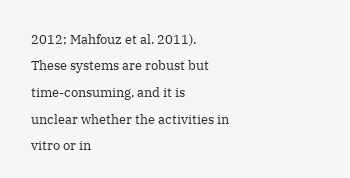2012; Mahfouz et al. 2011). These systems are robust but time-consuming, and it is unclear whether the activities in vitro or in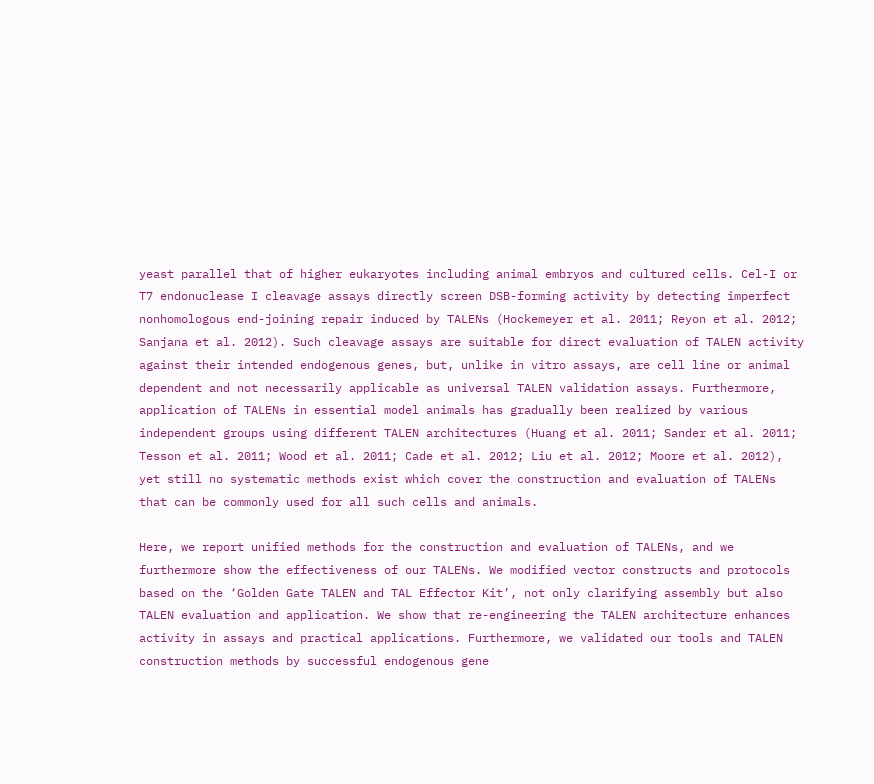yeast parallel that of higher eukaryotes including animal embryos and cultured cells. Cel-I or T7 endonuclease I cleavage assays directly screen DSB-forming activity by detecting imperfect nonhomologous end-joining repair induced by TALENs (Hockemeyer et al. 2011; Reyon et al. 2012; Sanjana et al. 2012). Such cleavage assays are suitable for direct evaluation of TALEN activity against their intended endogenous genes, but, unlike in vitro assays, are cell line or animal dependent and not necessarily applicable as universal TALEN validation assays. Furthermore, application of TALENs in essential model animals has gradually been realized by various independent groups using different TALEN architectures (Huang et al. 2011; Sander et al. 2011; Tesson et al. 2011; Wood et al. 2011; Cade et al. 2012; Liu et al. 2012; Moore et al. 2012), yet still no systematic methods exist which cover the construction and evaluation of TALENs that can be commonly used for all such cells and animals.

Here, we report unified methods for the construction and evaluation of TALENs, and we furthermore show the effectiveness of our TALENs. We modified vector constructs and protocols based on the ‘Golden Gate TALEN and TAL Effector Kit’, not only clarifying assembly but also TALEN evaluation and application. We show that re-engineering the TALEN architecture enhances activity in assays and practical applications. Furthermore, we validated our tools and TALEN construction methods by successful endogenous gene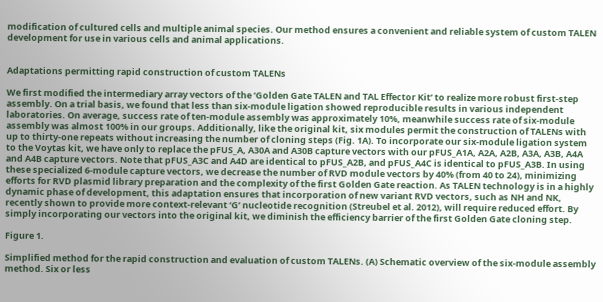modification of cultured cells and multiple animal species. Our method ensures a convenient and reliable system of custom TALEN development for use in various cells and animal applications.


Adaptations permitting rapid construction of custom TALENs

We first modified the intermediary array vectors of the ‘Golden Gate TALEN and TAL Effector Kit’ to realize more robust first-step assembly. On a trial basis, we found that less than six-module ligation showed reproducible results in various independent laboratories. On average, success rate of ten-module assembly was approximately 10%, meanwhile success rate of six-module assembly was almost 100% in our groups. Additionally, like the original kit, six modules permit the construction of TALENs with up to thirty-one repeats without increasing the number of cloning steps (Fig. 1A). To incorporate our six-module ligation system to the Voytas kit, we have only to replace the pFUS_A, A30A and A30B capture vectors with our pFUS_A1A, A2A, A2B, A3A, A3B, A4A and A4B capture vectors. Note that pFUS_A3C and A4D are identical to pFUS_A2B, and pFUS_A4C is identical to pFUS_A3B. In using these specialized 6-module capture vectors, we decrease the number of RVD module vectors by 40% (from 40 to 24), minimizing efforts for RVD plasmid library preparation and the complexity of the first Golden Gate reaction. As TALEN technology is in a highly dynamic phase of development, this adaptation ensures that incorporation of new variant RVD vectors, such as NH and NK, recently shown to provide more context-relevant ‘G’ nucleotide recognition (Streubel et al. 2012), will require reduced effort. By simply incorporating our vectors into the original kit, we diminish the efficiency barrier of the first Golden Gate cloning step.

Figure 1.

Simplified method for the rapid construction and evaluation of custom TALENs. (A) Schematic overview of the six-module assembly method. Six or less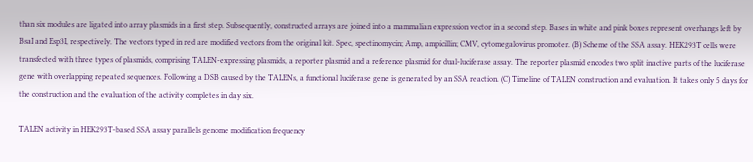than six modules are ligated into array plasmids in a first step. Subsequently, constructed arrays are joined into a mammalian expression vector in a second step. Bases in white and pink boxes represent overhangs left by BsaI and Esp3I, respectively. The vectors typed in red are modified vectors from the original kit. Spec, spectinomycin; Amp, ampicillin; CMV, cytomegalovirus promoter. (B) Scheme of the SSA assay. HEK293T cells were transfected with three types of plasmids, comprising TALEN-expressing plasmids, a reporter plasmid and a reference plasmid for dual-luciferase assay. The reporter plasmid encodes two split inactive parts of the luciferase gene with overlapping repeated sequences. Following a DSB caused by the TALENs, a functional luciferase gene is generated by an SSA reaction. (C) Timeline of TALEN construction and evaluation. It takes only 5 days for the construction and the evaluation of the activity completes in day six.

TALEN activity in HEK293T-based SSA assay parallels genome modification frequency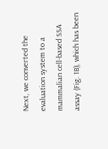Next, we converted the evaluation system to a mammalian cell-based SSA assay (Fig. 1B), which has been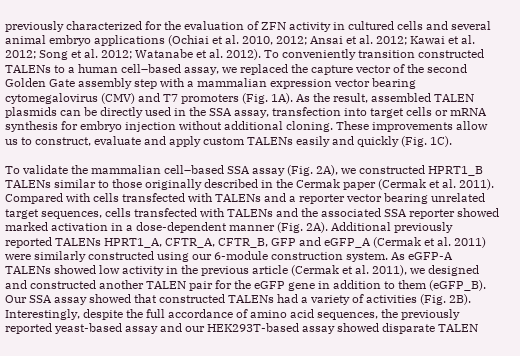previously characterized for the evaluation of ZFN activity in cultured cells and several animal embryo applications (Ochiai et al. 2010, 2012; Ansai et al. 2012; Kawai et al. 2012; Song et al. 2012; Watanabe et al. 2012). To conveniently transition constructed TALENs to a human cell–based assay, we replaced the capture vector of the second Golden Gate assembly step with a mammalian expression vector bearing cytomegalovirus (CMV) and T7 promoters (Fig. 1A). As the result, assembled TALEN plasmids can be directly used in the SSA assay, transfection into target cells or mRNA synthesis for embryo injection without additional cloning. These improvements allow us to construct, evaluate and apply custom TALENs easily and quickly (Fig. 1C).

To validate the mammalian cell–based SSA assay (Fig. 2A), we constructed HPRT1_B TALENs similar to those originally described in the Cermak paper (Cermak et al. 2011). Compared with cells transfected with TALENs and a reporter vector bearing unrelated target sequences, cells transfected with TALENs and the associated SSA reporter showed marked activation in a dose-dependent manner (Fig. 2A). Additional previously reported TALENs HPRT1_A, CFTR_A, CFTR_B, GFP and eGFP_A (Cermak et al. 2011) were similarly constructed using our 6-module construction system. As eGFP-A TALENs showed low activity in the previous article (Cermak et al. 2011), we designed and constructed another TALEN pair for the eGFP gene in addition to them (eGFP_B). Our SSA assay showed that constructed TALENs had a variety of activities (Fig. 2B). Interestingly, despite the full accordance of amino acid sequences, the previously reported yeast-based assay and our HEK293T-based assay showed disparate TALEN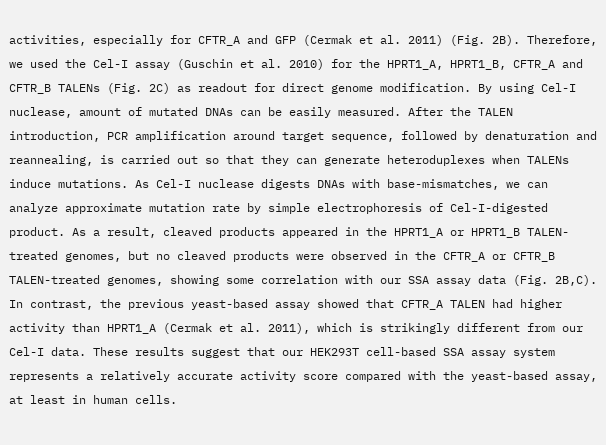activities, especially for CFTR_A and GFP (Cermak et al. 2011) (Fig. 2B). Therefore, we used the Cel-I assay (Guschin et al. 2010) for the HPRT1_A, HPRT1_B, CFTR_A and CFTR_B TALENs (Fig. 2C) as readout for direct genome modification. By using Cel-I nuclease, amount of mutated DNAs can be easily measured. After the TALEN introduction, PCR amplification around target sequence, followed by denaturation and reannealing, is carried out so that they can generate heteroduplexes when TALENs induce mutations. As Cel-I nuclease digests DNAs with base-mismatches, we can analyze approximate mutation rate by simple electrophoresis of Cel-I-digested product. As a result, cleaved products appeared in the HPRT1_A or HPRT1_B TALEN-treated genomes, but no cleaved products were observed in the CFTR_A or CFTR_B TALEN-treated genomes, showing some correlation with our SSA assay data (Fig. 2B,C). In contrast, the previous yeast-based assay showed that CFTR_A TALEN had higher activity than HPRT1_A (Cermak et al. 2011), which is strikingly different from our Cel-I data. These results suggest that our HEK293T cell-based SSA assay system represents a relatively accurate activity score compared with the yeast-based assay, at least in human cells.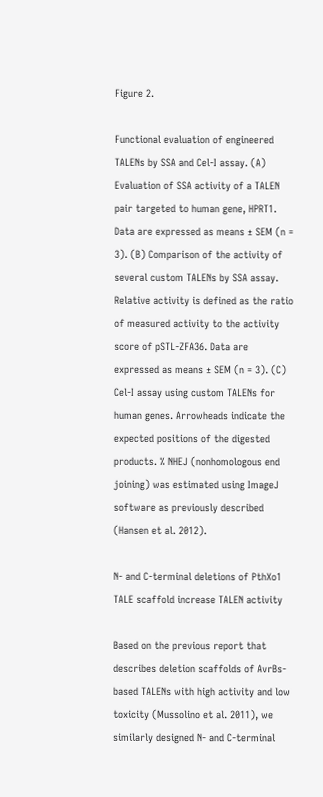Figure 2.

Functional evaluation of engineered TALENs by SSA and Cel-I assay. (A) Evaluation of SSA activity of a TALEN pair targeted to human gene, HPRT1. Data are expressed as means ± SEM (n = 3). (B) Comparison of the activity of several custom TALENs by SSA assay. Relative activity is defined as the ratio of measured activity to the activity score of pSTL-ZFA36. Data are expressed as means ± SEM (n = 3). (C) Cel-I assay using custom TALENs for human genes. Arrowheads indicate the expected positions of the digested products. % NHEJ (nonhomologous end joining) was estimated using ImageJ software as previously described (Hansen et al. 2012).

N- and C-terminal deletions of PthXo1 TALE scaffold increase TALEN activity

Based on the previous report that describes deletion scaffolds of AvrBs-based TALENs with high activity and low toxicity (Mussolino et al. 2011), we similarly designed N- and C-terminal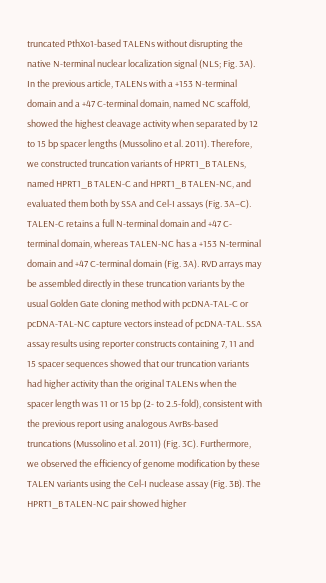truncated PthXo1-based TALENs without disrupting the native N-terminal nuclear localization signal (NLS; Fig. 3A). In the previous article, TALENs with a +153 N-terminal domain and a +47 C-terminal domain, named NC scaffold, showed the highest cleavage activity when separated by 12 to 15 bp spacer lengths (Mussolino et al. 2011). Therefore, we constructed truncation variants of HPRT1_B TALENs, named HPRT1_B TALEN-C and HPRT1_B TALEN-NC, and evaluated them both by SSA and Cel-I assays (Fig. 3A–C). TALEN-C retains a full N-terminal domain and +47 C-terminal domain, whereas TALEN-NC has a +153 N-terminal domain and +47 C-terminal domain (Fig. 3A). RVD arrays may be assembled directly in these truncation variants by the usual Golden Gate cloning method with pcDNA-TAL-C or pcDNA-TAL-NC capture vectors instead of pcDNA-TAL. SSA assay results using reporter constructs containing 7, 11 and 15 spacer sequences showed that our truncation variants had higher activity than the original TALENs when the spacer length was 11 or 15 bp (2- to 2.5-fold), consistent with the previous report using analogous AvrBs-based truncations (Mussolino et al. 2011) (Fig. 3C). Furthermore, we observed the efficiency of genome modification by these TALEN variants using the Cel-I nuclease assay (Fig. 3B). The HPRT1_B TALEN-NC pair showed higher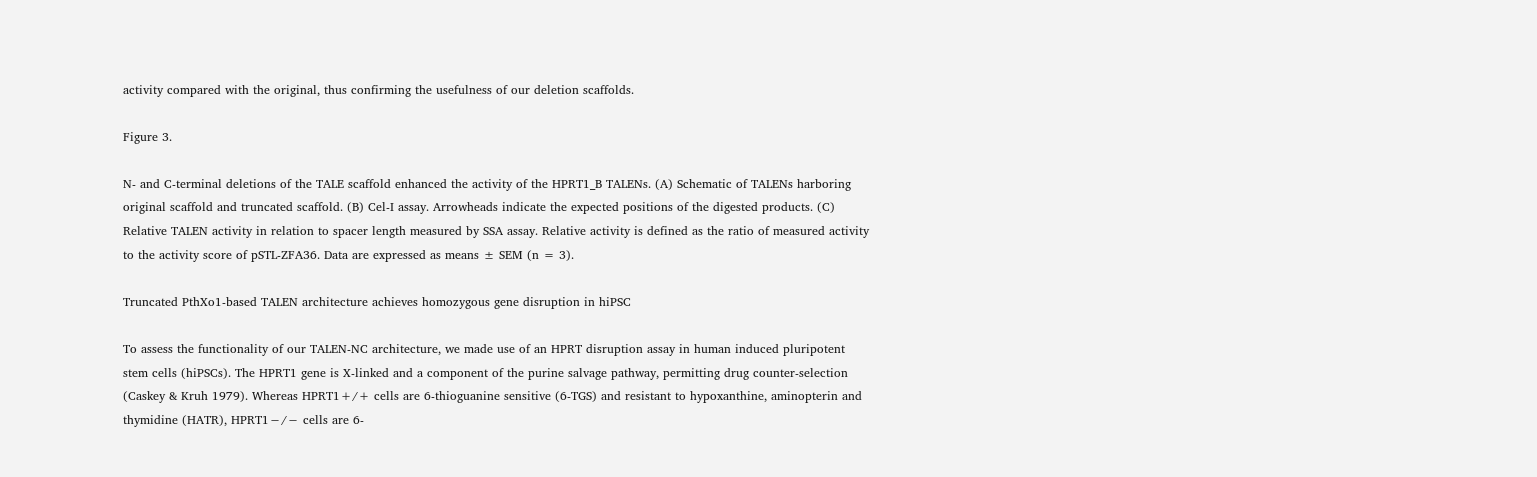activity compared with the original, thus confirming the usefulness of our deletion scaffolds.

Figure 3.

N- and C-terminal deletions of the TALE scaffold enhanced the activity of the HPRT1_B TALENs. (A) Schematic of TALENs harboring original scaffold and truncated scaffold. (B) Cel-I assay. Arrowheads indicate the expected positions of the digested products. (C) Relative TALEN activity in relation to spacer length measured by SSA assay. Relative activity is defined as the ratio of measured activity to the activity score of pSTL-ZFA36. Data are expressed as means ± SEM (n = 3).

Truncated PthXo1-based TALEN architecture achieves homozygous gene disruption in hiPSC

To assess the functionality of our TALEN-NC architecture, we made use of an HPRT disruption assay in human induced pluripotent stem cells (hiPSCs). The HPRT1 gene is X-linked and a component of the purine salvage pathway, permitting drug counter-selection (Caskey & Kruh 1979). Whereas HPRT1+/+ cells are 6-thioguanine sensitive (6-TGS) and resistant to hypoxanthine, aminopterin and thymidine (HATR), HPRT1−/− cells are 6-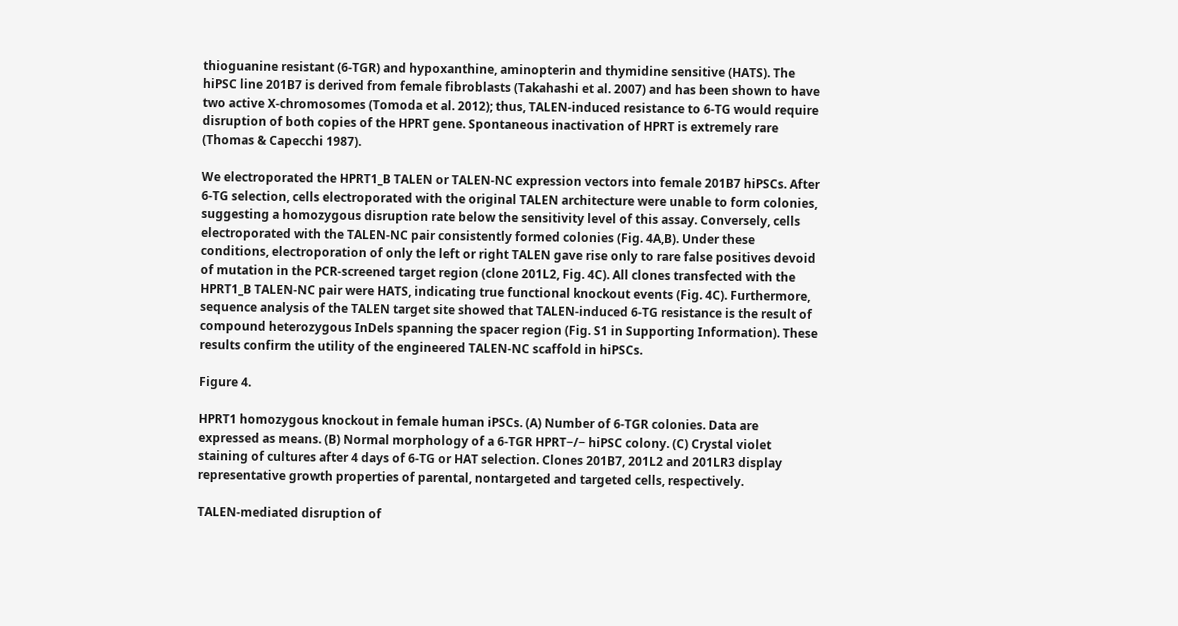thioguanine resistant (6-TGR) and hypoxanthine, aminopterin and thymidine sensitive (HATS). The hiPSC line 201B7 is derived from female fibroblasts (Takahashi et al. 2007) and has been shown to have two active X-chromosomes (Tomoda et al. 2012); thus, TALEN-induced resistance to 6-TG would require disruption of both copies of the HPRT gene. Spontaneous inactivation of HPRT is extremely rare (Thomas & Capecchi 1987).

We electroporated the HPRT1_B TALEN or TALEN-NC expression vectors into female 201B7 hiPSCs. After 6-TG selection, cells electroporated with the original TALEN architecture were unable to form colonies, suggesting a homozygous disruption rate below the sensitivity level of this assay. Conversely, cells electroporated with the TALEN-NC pair consistently formed colonies (Fig. 4A,B). Under these conditions, electroporation of only the left or right TALEN gave rise only to rare false positives devoid of mutation in the PCR-screened target region (clone 201L2, Fig. 4C). All clones transfected with the HPRT1_B TALEN-NC pair were HATS, indicating true functional knockout events (Fig. 4C). Furthermore, sequence analysis of the TALEN target site showed that TALEN-induced 6-TG resistance is the result of compound heterozygous InDels spanning the spacer region (Fig. S1 in Supporting Information). These results confirm the utility of the engineered TALEN-NC scaffold in hiPSCs.

Figure 4.

HPRT1 homozygous knockout in female human iPSCs. (A) Number of 6-TGR colonies. Data are expressed as means. (B) Normal morphology of a 6-TGR HPRT−/− hiPSC colony. (C) Crystal violet staining of cultures after 4 days of 6-TG or HAT selection. Clones 201B7, 201L2 and 201LR3 display representative growth properties of parental, nontargeted and targeted cells, respectively.

TALEN-mediated disruption of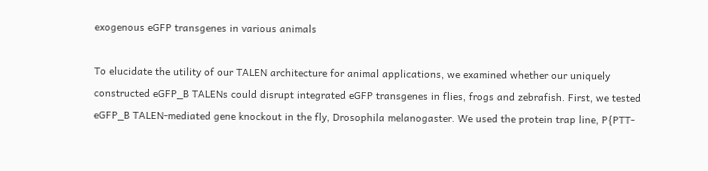exogenous eGFP transgenes in various animals

To elucidate the utility of our TALEN architecture for animal applications, we examined whether our uniquely constructed eGFP_B TALENs could disrupt integrated eGFP transgenes in flies, frogs and zebrafish. First, we tested eGFP_B TALEN-mediated gene knockout in the fly, Drosophila melanogaster. We used the protein trap line, P{PTT-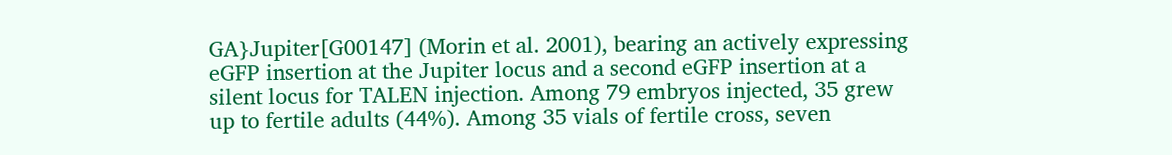GA}Jupiter[G00147] (Morin et al. 2001), bearing an actively expressing eGFP insertion at the Jupiter locus and a second eGFP insertion at a silent locus for TALEN injection. Among 79 embryos injected, 35 grew up to fertile adults (44%). Among 35 vials of fertile cross, seven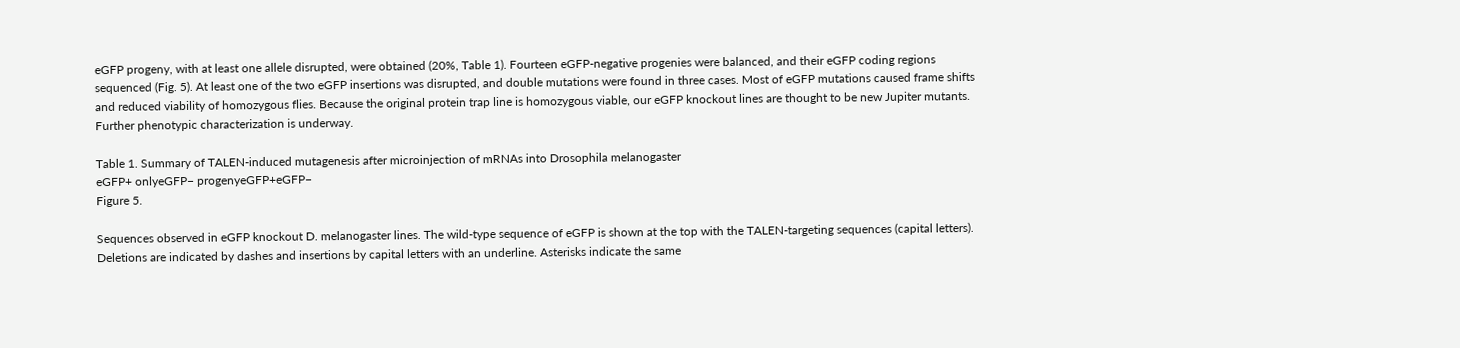eGFP progeny, with at least one allele disrupted, were obtained (20%, Table 1). Fourteen eGFP-negative progenies were balanced, and their eGFP coding regions sequenced (Fig. 5). At least one of the two eGFP insertions was disrupted, and double mutations were found in three cases. Most of eGFP mutations caused frame shifts and reduced viability of homozygous flies. Because the original protein trap line is homozygous viable, our eGFP knockout lines are thought to be new Jupiter mutants. Further phenotypic characterization is underway.

Table 1. Summary of TALEN-induced mutagenesis after microinjection of mRNAs into Drosophila melanogaster
eGFP+ onlyeGFP− progenyeGFP+eGFP−
Figure 5.

Sequences observed in eGFP knockout D. melanogaster lines. The wild-type sequence of eGFP is shown at the top with the TALEN-targeting sequences (capital letters). Deletions are indicated by dashes and insertions by capital letters with an underline. Asterisks indicate the same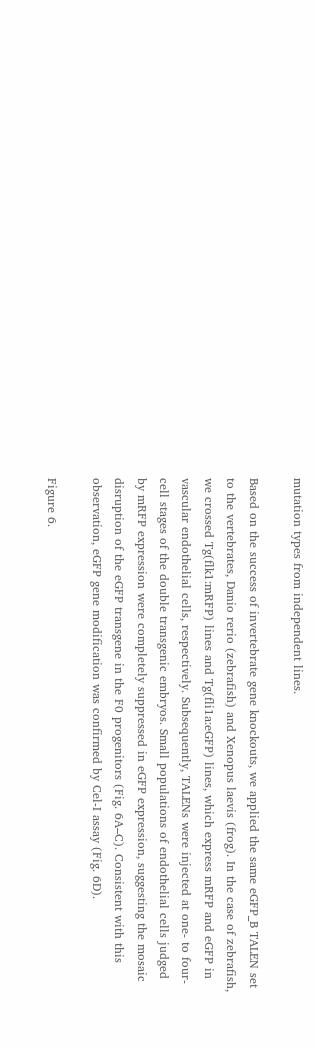mutation types from independent lines.

Based on the success of invertebrate gene knockouts, we applied the same eGFP_B TALEN set to the vertebrates, Danio rerio (zebrafish) and Xenopus laevis (frog). In the case of zebrafish, we crossed Tg(flk1:mRFP) lines and Tg(fli1a:eGFP) lines, which express mRFP and eGFP in vascular endothelial cells, respectively. Subsequently, TALENs were injected at one- to four-cell stages of the double transgenic embryos. Small populations of endothelial cells judged by mRFP expression were completely suppressed in eGFP expression, suggesting the mosaic disruption of the eGFP transgene in the F0 progenitors (Fig. 6A–C). Consistent with this observation, eGFP gene modification was confirmed by Cel-I assay (Fig. 6D).

Figure 6.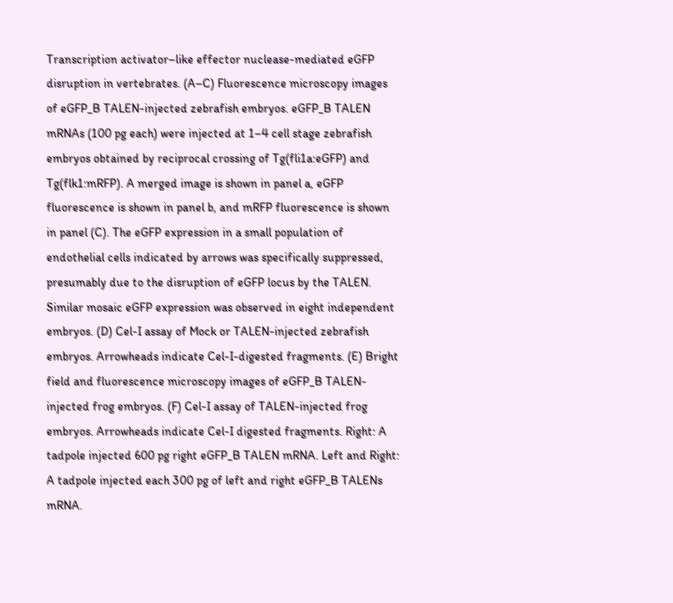Transcription activator–like effector nuclease-mediated eGFP disruption in vertebrates. (A–C) Fluorescence microscopy images of eGFP_B TALEN-injected zebrafish embryos. eGFP_B TALEN mRNAs (100 pg each) were injected at 1–4 cell stage zebrafish embryos obtained by reciprocal crossing of Tg(fli1a:eGFP) and Tg(flk1:mRFP). A merged image is shown in panel a, eGFP fluorescence is shown in panel b, and mRFP fluorescence is shown in panel (C). The eGFP expression in a small population of endothelial cells indicated by arrows was specifically suppressed, presumably due to the disruption of eGFP locus by the TALEN. Similar mosaic eGFP expression was observed in eight independent embryos. (D) Cel-I assay of Mock or TALEN-injected zebrafish embryos. Arrowheads indicate Cel-I-digested fragments. (E) Bright field and fluorescence microscopy images of eGFP_B TALEN-injected frog embryos. (F) Cel-I assay of TALEN-injected frog embryos. Arrowheads indicate Cel-I digested fragments. Right: A tadpole injected 600 pg right eGFP_B TALEN mRNA. Left and Right: A tadpole injected each 300 pg of left and right eGFP_B TALENs mRNA.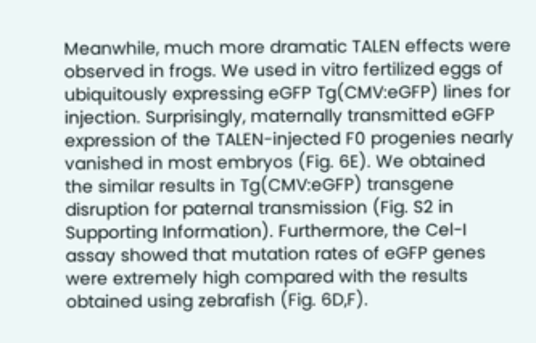Meanwhile, much more dramatic TALEN effects were observed in frogs. We used in vitro fertilized eggs of ubiquitously expressing eGFP Tg(CMV:eGFP) lines for injection. Surprisingly, maternally transmitted eGFP expression of the TALEN-injected F0 progenies nearly vanished in most embryos (Fig. 6E). We obtained the similar results in Tg(CMV:eGFP) transgene disruption for paternal transmission (Fig. S2 in Supporting Information). Furthermore, the Cel-I assay showed that mutation rates of eGFP genes were extremely high compared with the results obtained using zebrafish (Fig. 6D,F).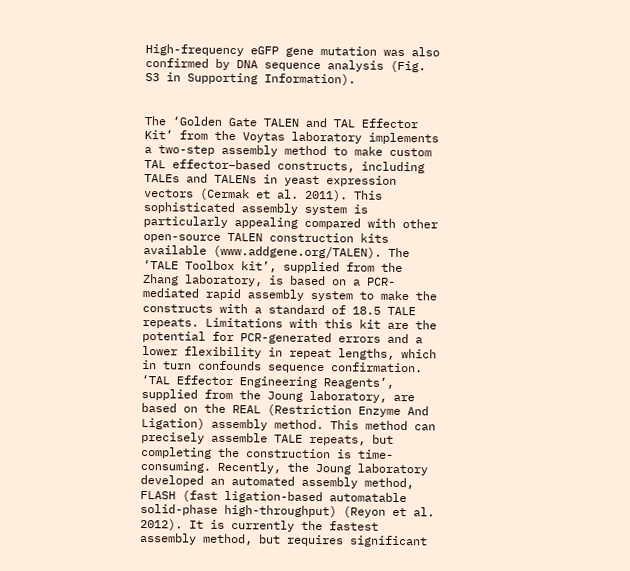High-frequency eGFP gene mutation was also confirmed by DNA sequence analysis (Fig. S3 in Supporting Information).


The ‘Golden Gate TALEN and TAL Effector Kit’ from the Voytas laboratory implements a two-step assembly method to make custom TAL effector–based constructs, including TALEs and TALENs in yeast expression vectors (Cermak et al. 2011). This sophisticated assembly system is particularly appealing compared with other open-source TALEN construction kits available (www.addgene.org/TALEN). The ‘TALE Toolbox kit’, supplied from the Zhang laboratory, is based on a PCR-mediated rapid assembly system to make the constructs with a standard of 18.5 TALE repeats. Limitations with this kit are the potential for PCR-generated errors and a lower flexibility in repeat lengths, which in turn confounds sequence confirmation. ‘TAL Effector Engineering Reagents’, supplied from the Joung laboratory, are based on the REAL (Restriction Enzyme And Ligation) assembly method. This method can precisely assemble TALE repeats, but completing the construction is time-consuming. Recently, the Joung laboratory developed an automated assembly method, FLASH (fast ligation-based automatable solid-phase high-throughput) (Reyon et al. 2012). It is currently the fastest assembly method, but requires significant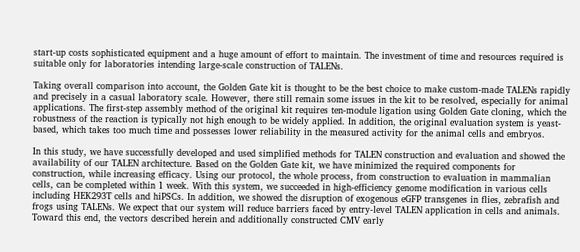start-up costs sophisticated equipment and a huge amount of effort to maintain. The investment of time and resources required is suitable only for laboratories intending large-scale construction of TALENs.

Taking overall comparison into account, the Golden Gate kit is thought to be the best choice to make custom-made TALENs rapidly and precisely in a casual laboratory scale. However, there still remain some issues in the kit to be resolved, especially for animal applications. The first-step assembly method of the original kit requires ten-module ligation using Golden Gate cloning, which the robustness of the reaction is typically not high enough to be widely applied. In addition, the original evaluation system is yeast-based, which takes too much time and possesses lower reliability in the measured activity for the animal cells and embryos.

In this study, we have successfully developed and used simplified methods for TALEN construction and evaluation and showed the availability of our TALEN architecture. Based on the Golden Gate kit, we have minimized the required components for construction, while increasing efficacy. Using our protocol, the whole process, from construction to evaluation in mammalian cells, can be completed within 1 week. With this system, we succeeded in high-efficiency genome modification in various cells including HEK293T cells and hiPSCs. In addition, we showed the disruption of exogenous eGFP transgenes in flies, zebrafish and frogs using TALENs. We expect that our system will reduce barriers faced by entry-level TALEN application in cells and animals. Toward this end, the vectors described herein and additionally constructed CMV early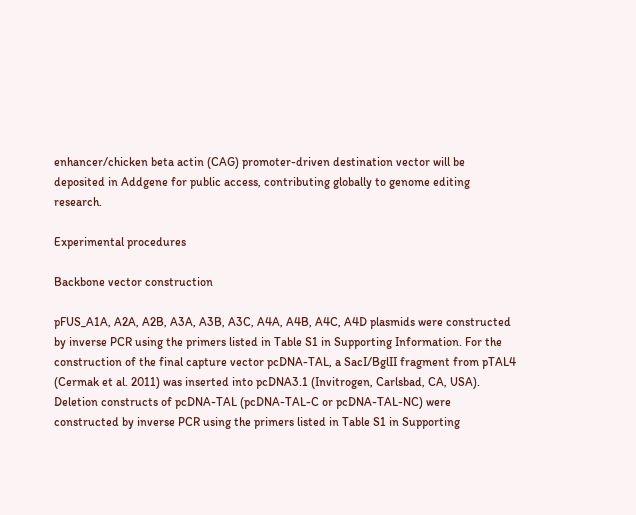enhancer/chicken beta actin (CAG) promoter-driven destination vector will be deposited in Addgene for public access, contributing globally to genome editing research.

Experimental procedures

Backbone vector construction

pFUS_A1A, A2A, A2B, A3A, A3B, A3C, A4A, A4B, A4C, A4D plasmids were constructed by inverse PCR using the primers listed in Table S1 in Supporting Information. For the construction of the final capture vector pcDNA-TAL, a SacI/BglII fragment from pTAL4 (Cermak et al. 2011) was inserted into pcDNA3.1 (Invitrogen, Carlsbad, CA, USA). Deletion constructs of pcDNA-TAL (pcDNA-TAL-C or pcDNA-TAL-NC) were constructed by inverse PCR using the primers listed in Table S1 in Supporting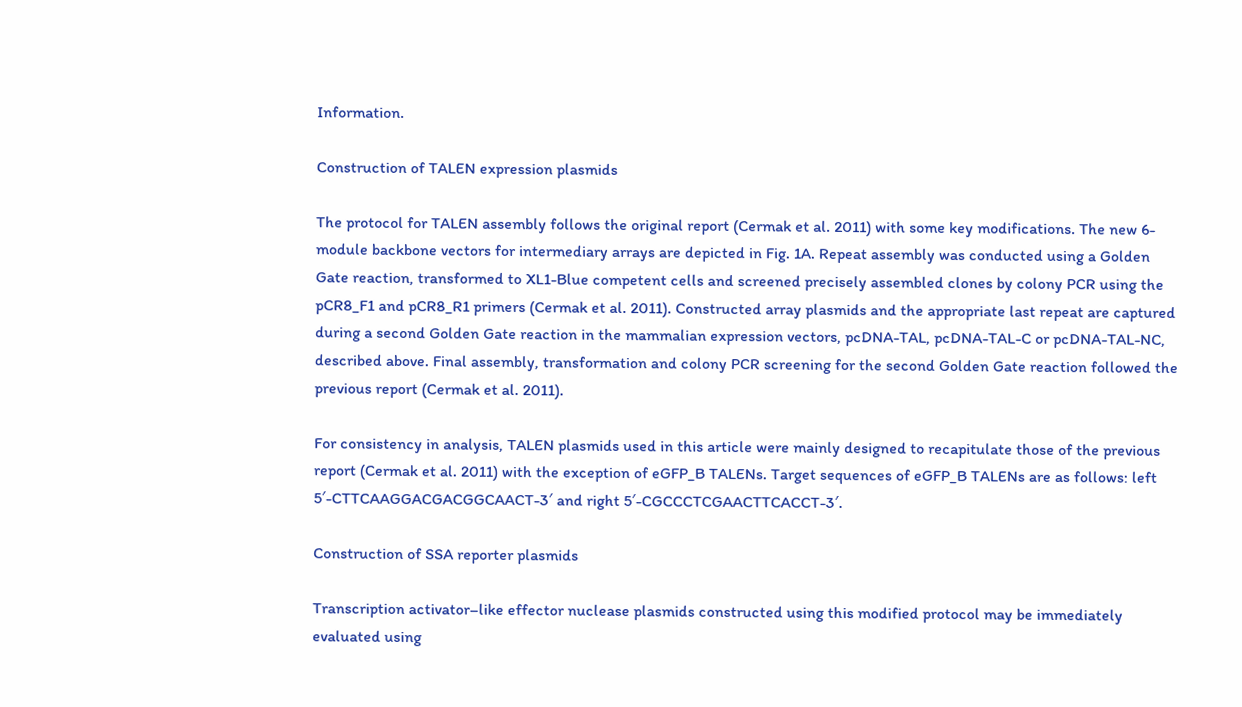Information.

Construction of TALEN expression plasmids

The protocol for TALEN assembly follows the original report (Cermak et al. 2011) with some key modifications. The new 6-module backbone vectors for intermediary arrays are depicted in Fig. 1A. Repeat assembly was conducted using a Golden Gate reaction, transformed to XL1-Blue competent cells and screened precisely assembled clones by colony PCR using the pCR8_F1 and pCR8_R1 primers (Cermak et al. 2011). Constructed array plasmids and the appropriate last repeat are captured during a second Golden Gate reaction in the mammalian expression vectors, pcDNA-TAL, pcDNA-TAL-C or pcDNA-TAL-NC, described above. Final assembly, transformation and colony PCR screening for the second Golden Gate reaction followed the previous report (Cermak et al. 2011).

For consistency in analysis, TALEN plasmids used in this article were mainly designed to recapitulate those of the previous report (Cermak et al. 2011) with the exception of eGFP_B TALENs. Target sequences of eGFP_B TALENs are as follows: left 5′-CTTCAAGGACGACGGCAACT-3′ and right 5′-CGCCCTCGAACTTCACCT-3′.

Construction of SSA reporter plasmids

Transcription activator–like effector nuclease plasmids constructed using this modified protocol may be immediately evaluated using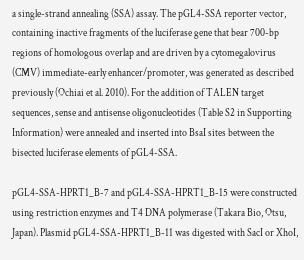a single-strand annealing (SSA) assay. The pGL4-SSA reporter vector, containing inactive fragments of the luciferase gene that bear 700-bp regions of homologous overlap and are driven by a cytomegalovirus (CMV) immediate-early enhancer/promoter, was generated as described previously (Ochiai et al. 2010). For the addition of TALEN target sequences, sense and antisense oligonucleotides (Table S2 in Supporting Information) were annealed and inserted into BsaI sites between the bisected luciferase elements of pGL4-SSA.

pGL4-SSA-HPRT1_B-7 and pGL4-SSA-HPRT1_B-15 were constructed using restriction enzymes and T4 DNA polymerase (Takara Bio, Otsu, Japan). Plasmid pGL4-SSA-HPRT1_B-11 was digested with SacI or XhoI,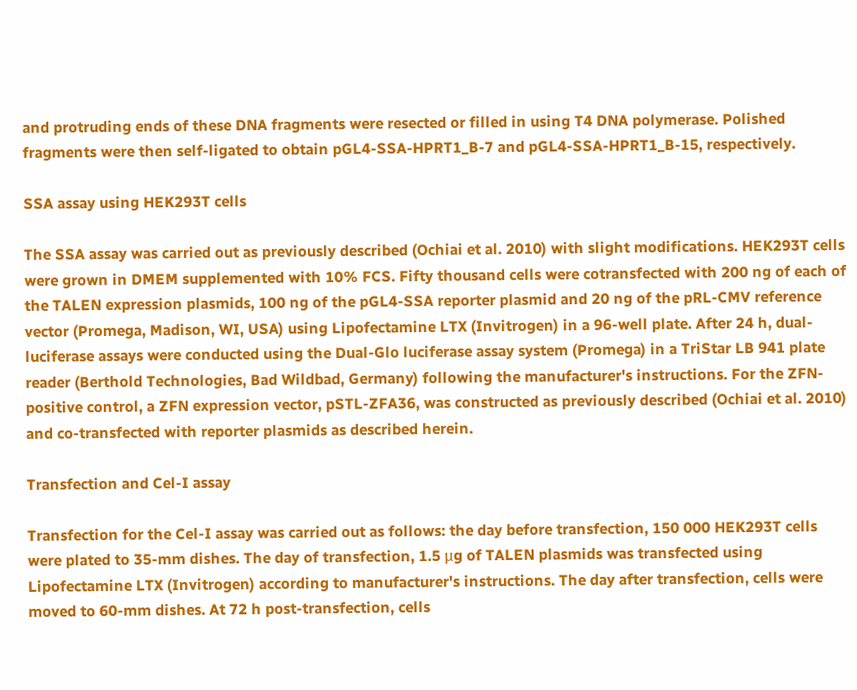and protruding ends of these DNA fragments were resected or filled in using T4 DNA polymerase. Polished fragments were then self-ligated to obtain pGL4-SSA-HPRT1_B-7 and pGL4-SSA-HPRT1_B-15, respectively.

SSA assay using HEK293T cells

The SSA assay was carried out as previously described (Ochiai et al. 2010) with slight modifications. HEK293T cells were grown in DMEM supplemented with 10% FCS. Fifty thousand cells were cotransfected with 200 ng of each of the TALEN expression plasmids, 100 ng of the pGL4-SSA reporter plasmid and 20 ng of the pRL-CMV reference vector (Promega, Madison, WI, USA) using Lipofectamine LTX (Invitrogen) in a 96-well plate. After 24 h, dual-luciferase assays were conducted using the Dual-Glo luciferase assay system (Promega) in a TriStar LB 941 plate reader (Berthold Technologies, Bad Wildbad, Germany) following the manufacturer's instructions. For the ZFN-positive control, a ZFN expression vector, pSTL-ZFA36, was constructed as previously described (Ochiai et al. 2010) and co-transfected with reporter plasmids as described herein.

Transfection and Cel-I assay

Transfection for the Cel-I assay was carried out as follows: the day before transfection, 150 000 HEK293T cells were plated to 35-mm dishes. The day of transfection, 1.5 μg of TALEN plasmids was transfected using Lipofectamine LTX (Invitrogen) according to manufacturer's instructions. The day after transfection, cells were moved to 60-mm dishes. At 72 h post-transfection, cells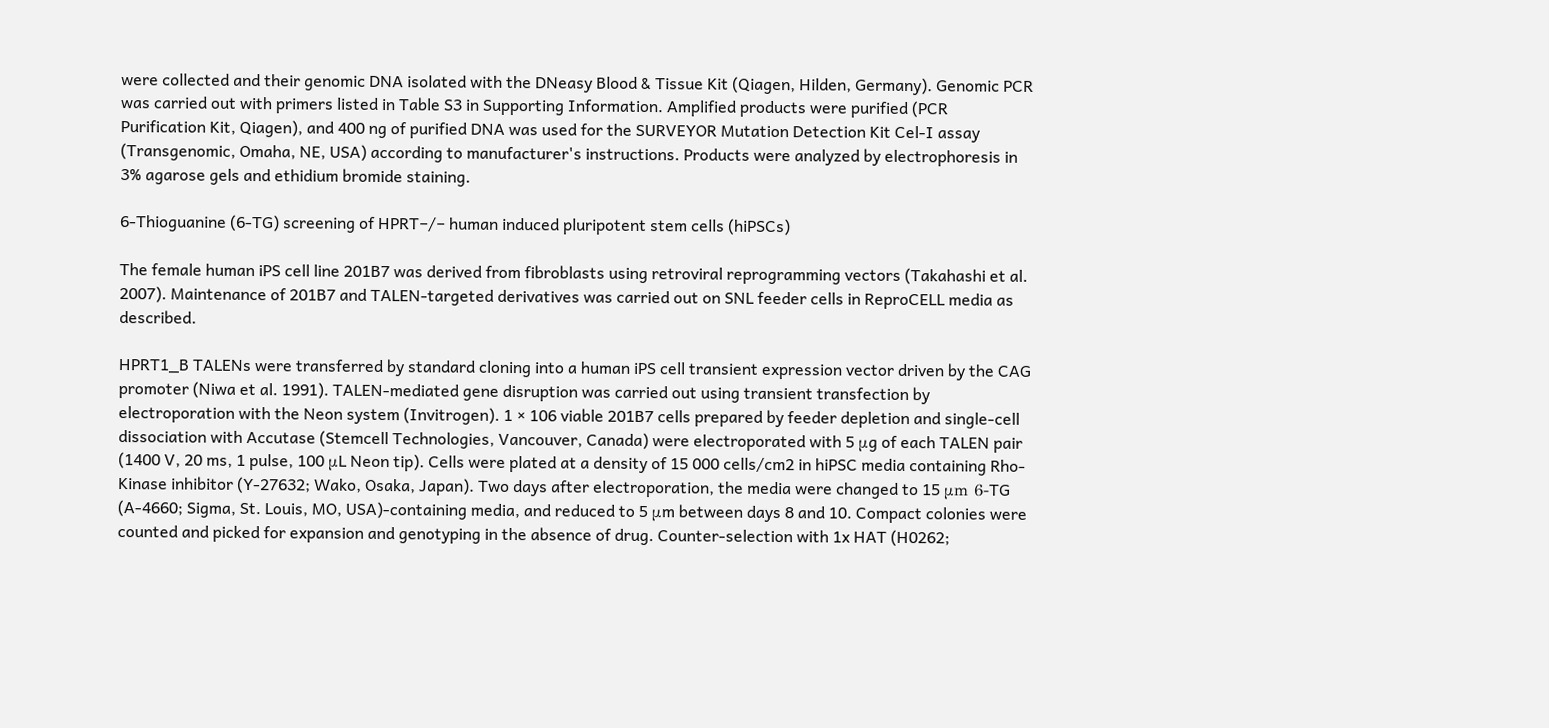were collected and their genomic DNA isolated with the DNeasy Blood & Tissue Kit (Qiagen, Hilden, Germany). Genomic PCR was carried out with primers listed in Table S3 in Supporting Information. Amplified products were purified (PCR Purification Kit, Qiagen), and 400 ng of purified DNA was used for the SURVEYOR Mutation Detection Kit Cel-I assay (Transgenomic, Omaha, NE, USA) according to manufacturer's instructions. Products were analyzed by electrophoresis in 3% agarose gels and ethidium bromide staining.

6-Thioguanine (6-TG) screening of HPRT−/− human induced pluripotent stem cells (hiPSCs)

The female human iPS cell line 201B7 was derived from fibroblasts using retroviral reprogramming vectors (Takahashi et al. 2007). Maintenance of 201B7 and TALEN-targeted derivatives was carried out on SNL feeder cells in ReproCELL media as described.

HPRT1_B TALENs were transferred by standard cloning into a human iPS cell transient expression vector driven by the CAG promoter (Niwa et al. 1991). TALEN-mediated gene disruption was carried out using transient transfection by electroporation with the Neon system (Invitrogen). 1 × 106 viable 201B7 cells prepared by feeder depletion and single-cell dissociation with Accutase (Stemcell Technologies, Vancouver, Canada) were electroporated with 5 μg of each TALEN pair (1400 V, 20 ms, 1 pulse, 100 μL Neon tip). Cells were plated at a density of 15 000 cells/cm2 in hiPSC media containing Rho-Kinase inhibitor (Y-27632; Wako, Osaka, Japan). Two days after electroporation, the media were changed to 15 μm 6-TG (A-4660; Sigma, St. Louis, MO, USA)-containing media, and reduced to 5 μm between days 8 and 10. Compact colonies were counted and picked for expansion and genotyping in the absence of drug. Counter-selection with 1x HAT (H0262;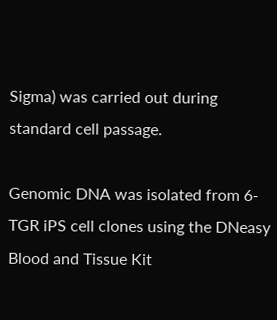Sigma) was carried out during standard cell passage.

Genomic DNA was isolated from 6-TGR iPS cell clones using the DNeasy Blood and Tissue Kit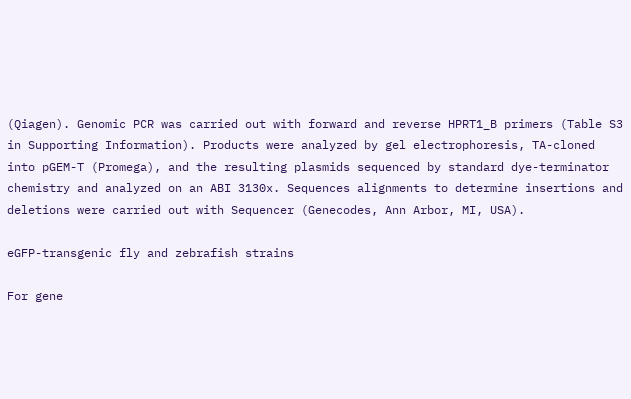(Qiagen). Genomic PCR was carried out with forward and reverse HPRT1_B primers (Table S3 in Supporting Information). Products were analyzed by gel electrophoresis, TA-cloned into pGEM-T (Promega), and the resulting plasmids sequenced by standard dye-terminator chemistry and analyzed on an ABI 3130x. Sequences alignments to determine insertions and deletions were carried out with Sequencer (Genecodes, Ann Arbor, MI, USA).

eGFP-transgenic fly and zebrafish strains

For gene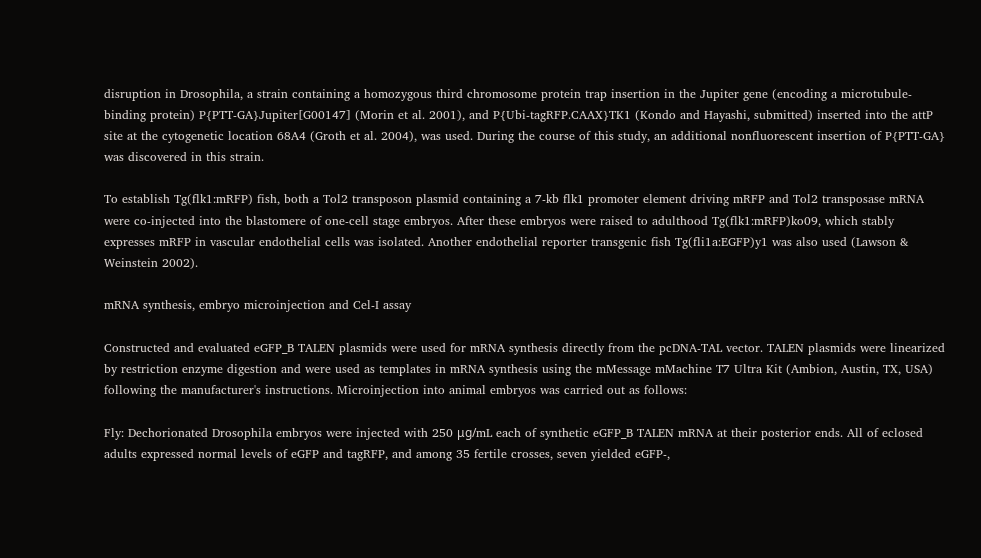disruption in Drosophila, a strain containing a homozygous third chromosome protein trap insertion in the Jupiter gene (encoding a microtubule-binding protein) P{PTT-GA}Jupiter[G00147] (Morin et al. 2001), and P{Ubi-tagRFP.CAAX}TK1 (Kondo and Hayashi, submitted) inserted into the attP site at the cytogenetic location 68A4 (Groth et al. 2004), was used. During the course of this study, an additional nonfluorescent insertion of P{PTT-GA} was discovered in this strain.

To establish Tg(flk1:mRFP) fish, both a Tol2 transposon plasmid containing a 7-kb flk1 promoter element driving mRFP and Tol2 transposase mRNA were co-injected into the blastomere of one-cell stage embryos. After these embryos were raised to adulthood Tg(flk1:mRFP)ko09, which stably expresses mRFP in vascular endothelial cells was isolated. Another endothelial reporter transgenic fish Tg(fli1a:EGFP)y1 was also used (Lawson & Weinstein 2002).

mRNA synthesis, embryo microinjection and Cel-I assay

Constructed and evaluated eGFP_B TALEN plasmids were used for mRNA synthesis directly from the pcDNA-TAL vector. TALEN plasmids were linearized by restriction enzyme digestion and were used as templates in mRNA synthesis using the mMessage mMachine T7 Ultra Kit (Ambion, Austin, TX, USA) following the manufacturer's instructions. Microinjection into animal embryos was carried out as follows:

Fly: Dechorionated Drosophila embryos were injected with 250 μg/mL each of synthetic eGFP_B TALEN mRNA at their posterior ends. All of eclosed adults expressed normal levels of eGFP and tagRFP, and among 35 fertile crosses, seven yielded eGFP-,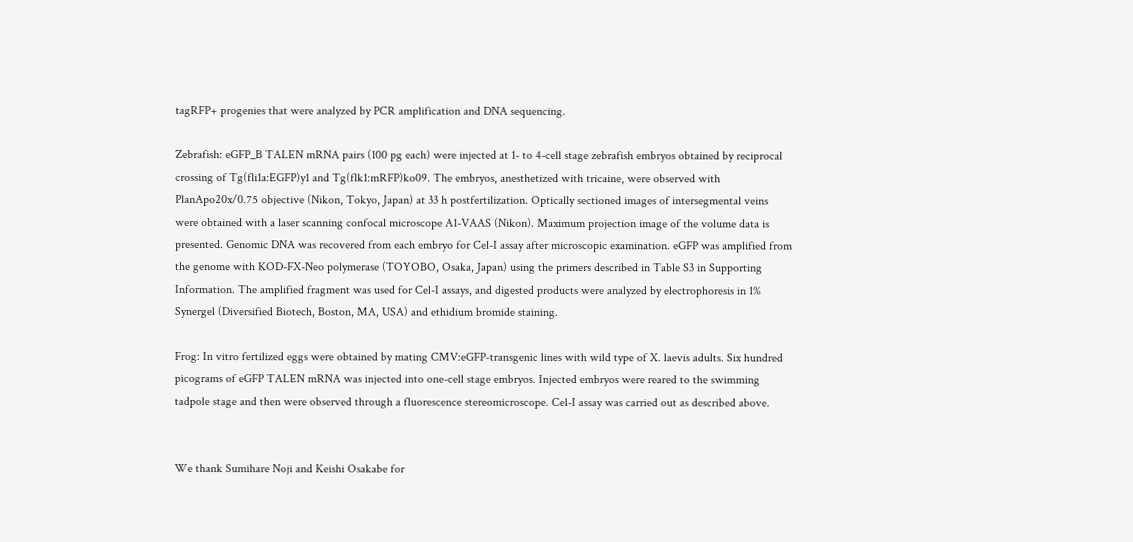tagRFP+ progenies that were analyzed by PCR amplification and DNA sequencing.

Zebrafish: eGFP_B TALEN mRNA pairs (100 pg each) were injected at 1- to 4-cell stage zebrafish embryos obtained by reciprocal crossing of Tg(fli1a:EGFP)y1 and Tg(flk1:mRFP)ko09. The embryos, anesthetized with tricaine, were observed with PlanApo20x/0.75 objective (Nikon, Tokyo, Japan) at 33 h postfertilization. Optically sectioned images of intersegmental veins were obtained with a laser scanning confocal microscope A1-VAAS (Nikon). Maximum projection image of the volume data is presented. Genomic DNA was recovered from each embryo for Cel-I assay after microscopic examination. eGFP was amplified from the genome with KOD-FX-Neo polymerase (TOYOBO, Osaka, Japan) using the primers described in Table S3 in Supporting Information. The amplified fragment was used for Cel-I assays, and digested products were analyzed by electrophoresis in 1% Synergel (Diversified Biotech, Boston, MA, USA) and ethidium bromide staining.

Frog: In vitro fertilized eggs were obtained by mating CMV:eGFP-transgenic lines with wild type of X. laevis adults. Six hundred picograms of eGFP TALEN mRNA was injected into one-cell stage embryos. Injected embryos were reared to the swimming tadpole stage and then were observed through a fluorescence stereomicroscope. Cel-I assay was carried out as described above.


We thank Sumihare Noji and Keishi Osakabe for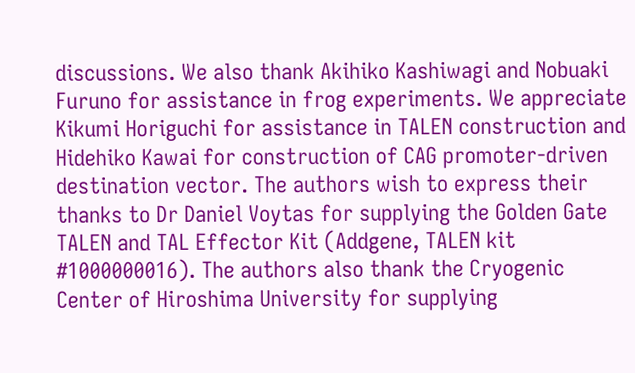discussions. We also thank Akihiko Kashiwagi and Nobuaki Furuno for assistance in frog experiments. We appreciate Kikumi Horiguchi for assistance in TALEN construction and Hidehiko Kawai for construction of CAG promoter-driven destination vector. The authors wish to express their thanks to Dr Daniel Voytas for supplying the Golden Gate TALEN and TAL Effector Kit (Addgene, TALEN kit #1000000016). The authors also thank the Cryogenic Center of Hiroshima University for supplying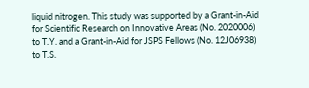liquid nitrogen. This study was supported by a Grant-in-Aid for Scientific Research on Innovative Areas (No. 2020006) to T.Y. and a Grant-in-Aid for JSPS Fellows (No. 12J06938) to T.S.